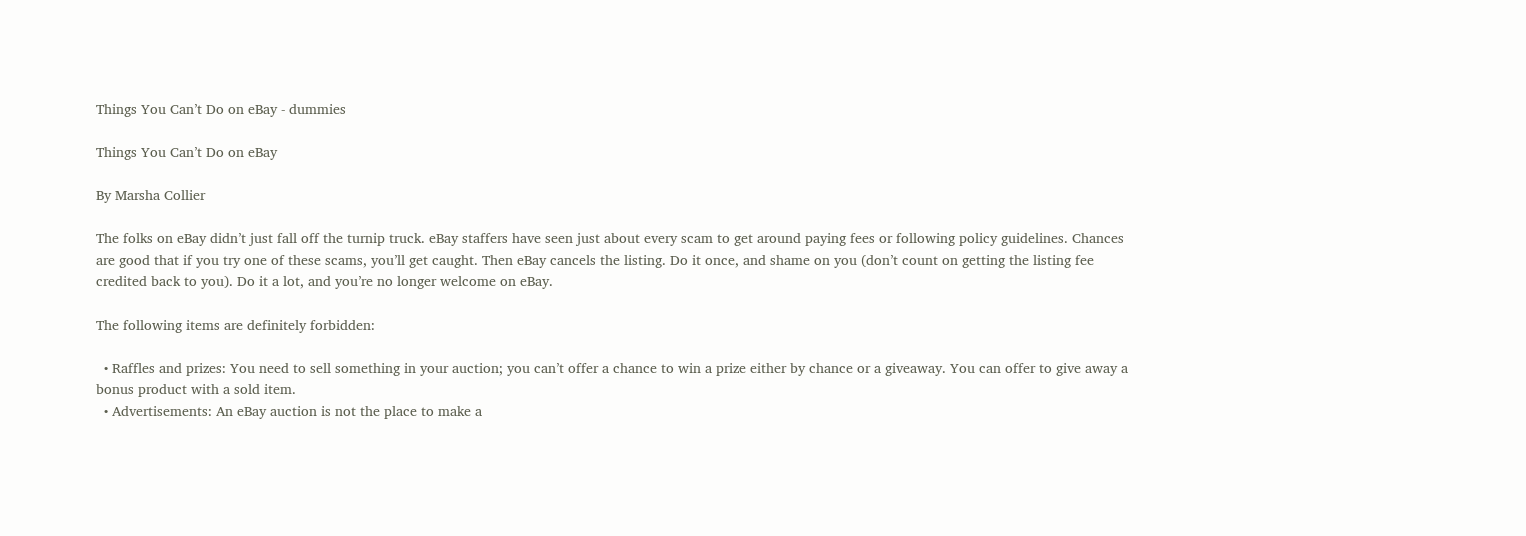Things You Can’t Do on eBay - dummies

Things You Can’t Do on eBay

By Marsha Collier

The folks on eBay didn’t just fall off the turnip truck. eBay staffers have seen just about every scam to get around paying fees or following policy guidelines. Chances are good that if you try one of these scams, you’ll get caught. Then eBay cancels the listing. Do it once, and shame on you (don’t count on getting the listing fee credited back to you). Do it a lot, and you’re no longer welcome on eBay.

The following items are definitely forbidden:

  • Raffles and prizes: You need to sell something in your auction; you can’t offer a chance to win a prize either by chance or a giveaway. You can offer to give away a bonus product with a sold item.
  • Advertisements: An eBay auction is not the place to make a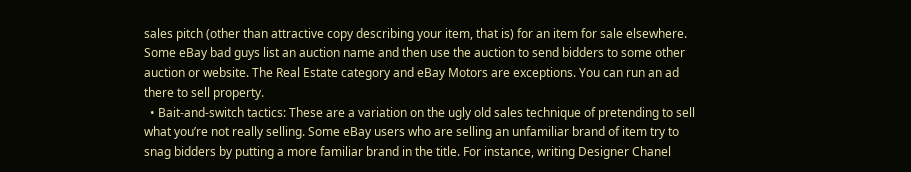sales pitch (other than attractive copy describing your item, that is) for an item for sale elsewhere. Some eBay bad guys list an auction name and then use the auction to send bidders to some other auction or website. The Real Estate category and eBay Motors are exceptions. You can run an ad there to sell property.
  • Bait-and-switch tactics: These are a variation on the ugly old sales technique of pretending to sell what you’re not really selling. Some eBay users who are selling an unfamiliar brand of item try to snag bidders by putting a more familiar brand in the title. For instance, writing Designer Chanel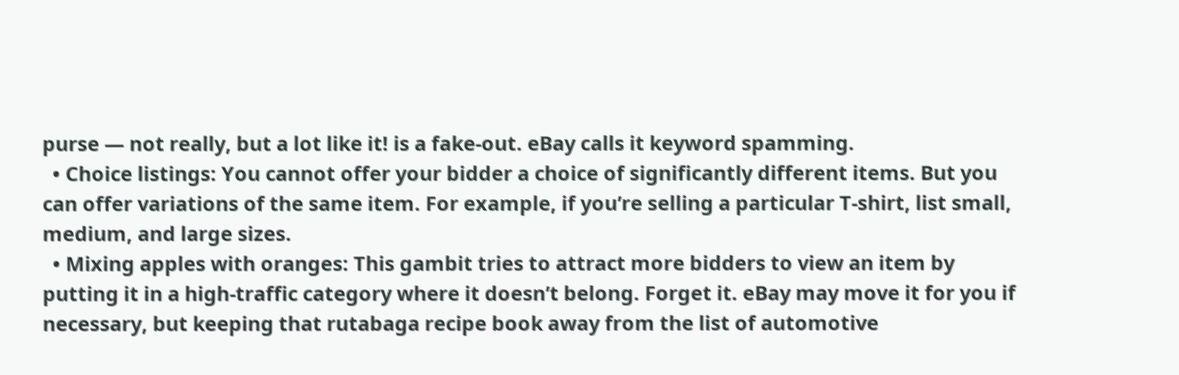purse — not really, but a lot like it! is a fake-out. eBay calls it keyword spamming.
  • Choice listings: You cannot offer your bidder a choice of significantly different items. But you can offer variations of the same item. For example, if you’re selling a particular T-shirt, list small, medium, and large sizes.
  • Mixing apples with oranges: This gambit tries to attract more bidders to view an item by putting it in a high-traffic category where it doesn’t belong. Forget it. eBay may move it for you if necessary, but keeping that rutabaga recipe book away from the list of automotive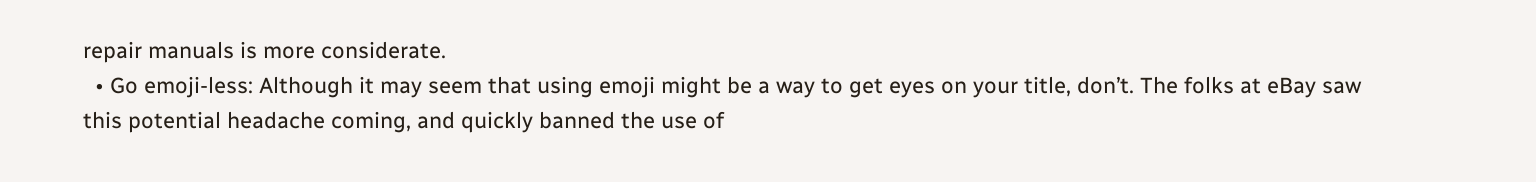repair manuals is more considerate.
  • Go emoji-less: Although it may seem that using emoji might be a way to get eyes on your title, don’t. The folks at eBay saw this potential headache coming, and quickly banned the use of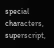special characters, superscript,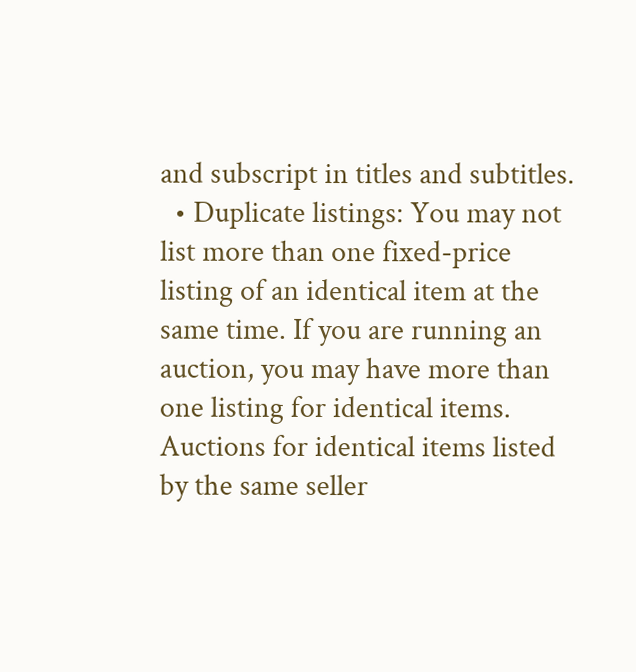and subscript in titles and subtitles.
  • Duplicate listings: You may not list more than one fixed-price listing of an identical item at the same time. If you are running an auction, you may have more than one listing for identical items. Auctions for identical items listed by the same seller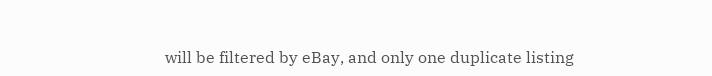will be filtered by eBay, and only one duplicate listing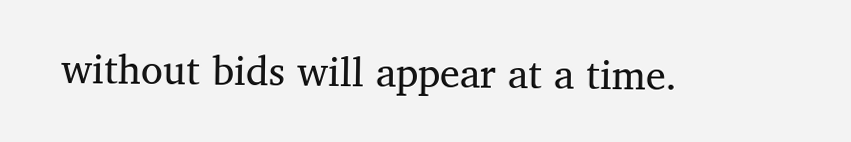without bids will appear at a time.